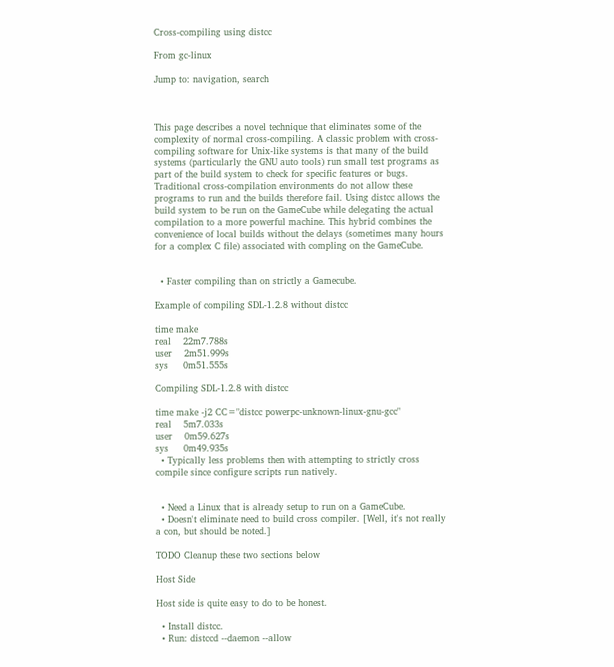Cross-compiling using distcc

From gc-linux

Jump to: navigation, search



This page describes a novel technique that eliminates some of the complexity of normal cross-compiling. A classic problem with cross-compiling software for Unix-like systems is that many of the build systems (particularly the GNU auto tools) run small test programs as part of the build system to check for specific features or bugs. Traditional cross-compilation environments do not allow these programs to run and the builds therefore fail. Using distcc allows the build system to be run on the GameCube while delegating the actual compilation to a more powerful machine. This hybrid combines the convenience of local builds without the delays (sometimes many hours for a complex C file) associated with compling on the GameCube.


  • Faster compiling than on strictly a Gamecube.

Example of compiling SDL-1.2.8 without distcc

time make
real    22m7.788s
user    2m51.999s
sys     0m51.555s

Compiling SDL-1.2.8 with distcc

time make -j2 CC="distcc powerpc-unknown-linux-gnu-gcc"
real    5m7.033s
user    0m59.627s
sys     0m49.935s
  • Typically less problems then with attempting to strictly cross compile since configure scripts run natively.


  • Need a Linux that is already setup to run on a GameCube.
  • Doesn't eliminate need to build cross compiler. [Well, it's not really a con, but should be noted.]

TODO Cleanup these two sections below

Host Side

Host side is quite easy to do to be honest.

  • Install distcc.
  • Run: distccd --daemon --allow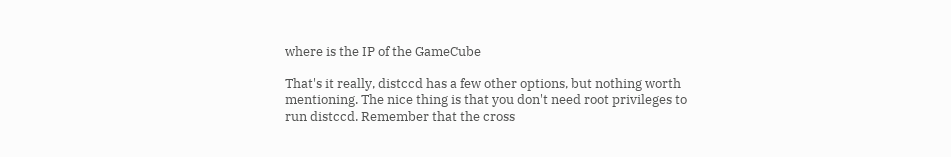where is the IP of the GameCube

That's it really, distccd has a few other options, but nothing worth mentioning. The nice thing is that you don't need root privileges to run distccd. Remember that the cross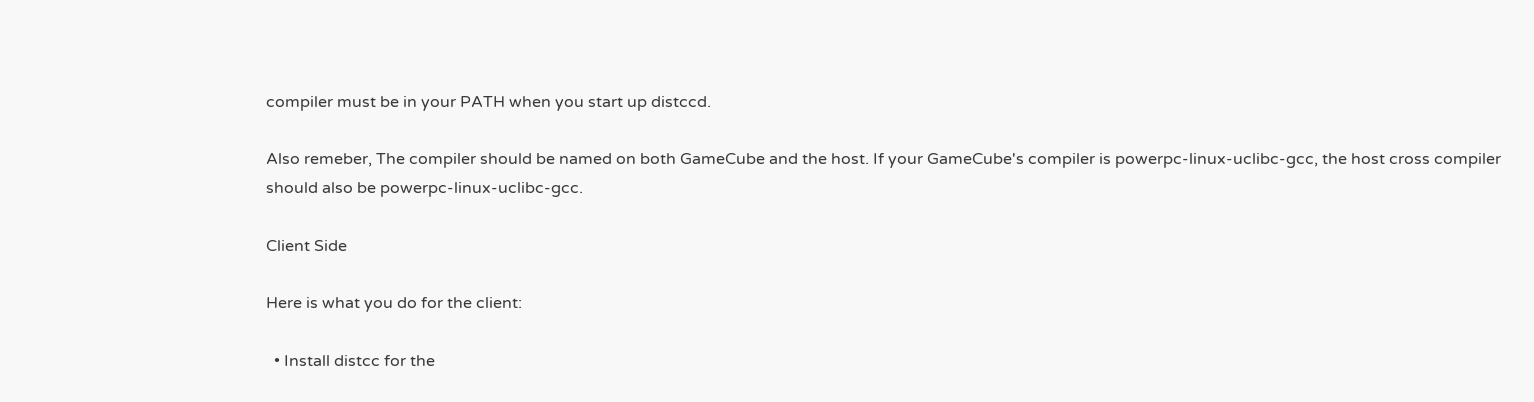compiler must be in your PATH when you start up distccd.

Also remeber, The compiler should be named on both GameCube and the host. If your GameCube's compiler is powerpc-linux-uclibc-gcc, the host cross compiler should also be powerpc-linux-uclibc-gcc.

Client Side

Here is what you do for the client:

  • Install distcc for the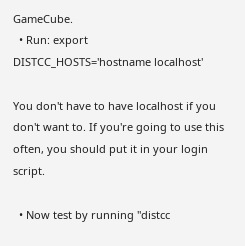GameCube.
  • Run: export DISTCC_HOSTS='hostname localhost'

You don't have to have localhost if you don't want to. If you're going to use this often, you should put it in your login script.

  • Now test by running "distcc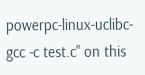powerpc-linux-uclibc-gcc -c test.c" on this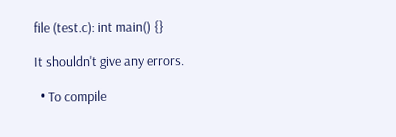file (test.c): int main() {}

It shouldn't give any errors.

  • To compile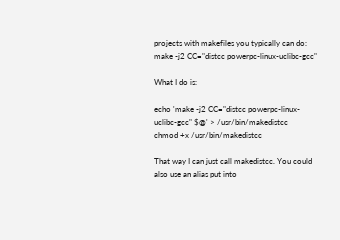projects with makefiles you typically can do: make -j2 CC="distcc powerpc-linux-uclibc-gcc"

What I do is:

echo 'make -j2 CC="distcc powerpc-linux-uclibc-gcc" $@' > /usr/bin/makedistcc
chmod +x /usr/bin/makedistcc

That way I can just call makedistcc. You could also use an alias put into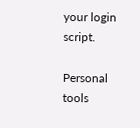your login script.

Personal tools